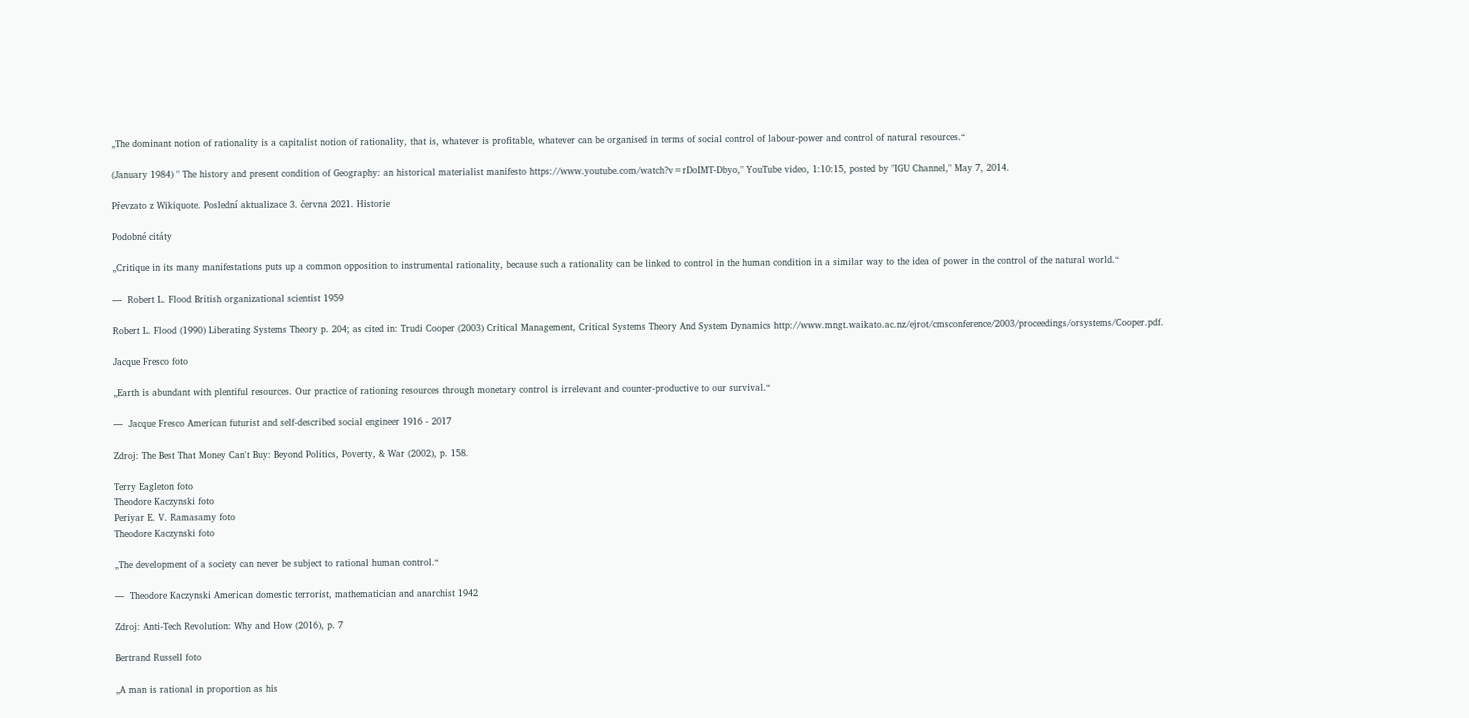„The dominant notion of rationality is a capitalist notion of rationality, that is, whatever is profitable, whatever can be organised in terms of social control of labour-power and control of natural resources.“

(January 1984) " The history and present condition of Geography: an historical materialist manifesto https://www.youtube.com/watch?v=rDoIMT-Dbyo," YouTube video, 1:10:15, posted by "IGU Channel," May 7, 2014.

Převzato z Wikiquote. Poslední aktualizace 3. června 2021. Historie

Podobné citáty

„Critique in its many manifestations puts up a common opposition to instrumental rationality, because such a rationality can be linked to control in the human condition in a similar way to the idea of power in the control of the natural world.“

—  Robert L. Flood British organizational scientist 1959

Robert L. Flood (1990) Liberating Systems Theory p. 204; as cited in: Trudi Cooper (2003) Critical Management, Critical Systems Theory And System Dynamics http://www.mngt.waikato.ac.nz/ejrot/cmsconference/2003/proceedings/orsystems/Cooper.pdf.

Jacque Fresco foto

„Earth is abundant with plentiful resources. Our practice of rationing resources through monetary control is irrelevant and counter-productive to our survival.“

—  Jacque Fresco American futurist and self-described social engineer 1916 - 2017

Zdroj: The Best That Money Can't Buy: Beyond Politics, Poverty, & War (2002), p. 158.

Terry Eagleton foto
Theodore Kaczynski foto
Periyar E. V. Ramasamy foto
Theodore Kaczynski foto

„The development of a society can never be subject to rational human control.“

—  Theodore Kaczynski American domestic terrorist, mathematician and anarchist 1942

Zdroj: Anti-Tech Revolution: Why and How (2016), p. 7

Bertrand Russell foto

„A man is rational in proportion as his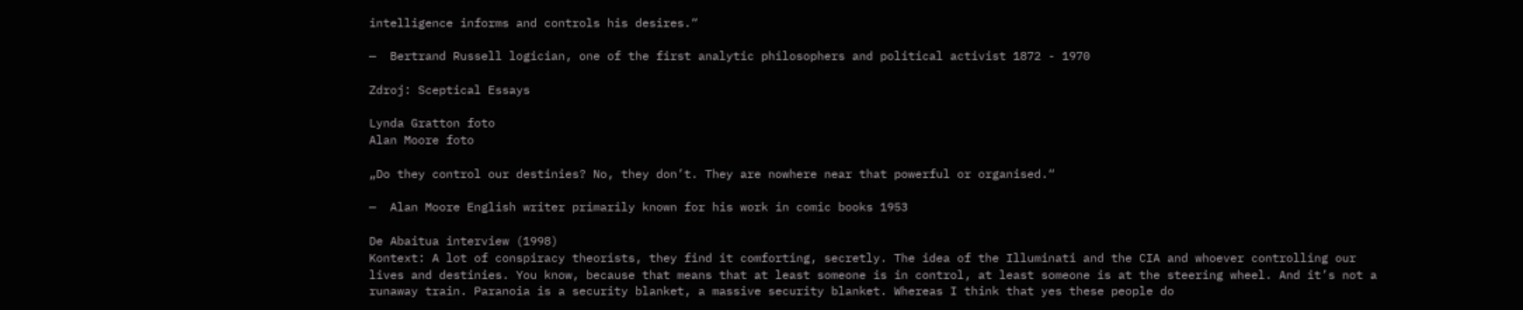intelligence informs and controls his desires.“

—  Bertrand Russell logician, one of the first analytic philosophers and political activist 1872 - 1970

Zdroj: Sceptical Essays

Lynda Gratton foto
Alan Moore foto

„Do they control our destinies? No, they don’t. They are nowhere near that powerful or organised.“

—  Alan Moore English writer primarily known for his work in comic books 1953

De Abaitua interview (1998)
Kontext: A lot of conspiracy theorists, they find it comforting, secretly. The idea of the Illuminati and the CIA and whoever controlling our lives and destinies. You know, because that means that at least someone is in control, at least someone is at the steering wheel. And it’s not a runaway train. Paranoia is a security blanket, a massive security blanket. Whereas I think that yes these people do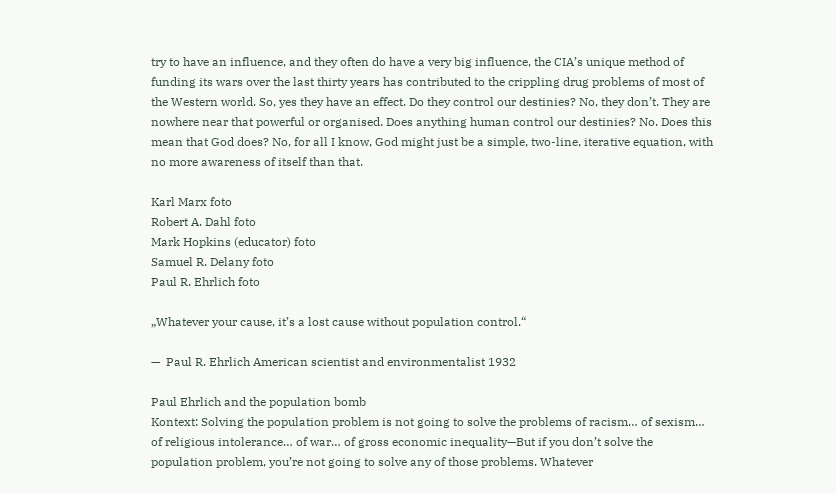try to have an influence, and they often do have a very big influence, the CIA’s unique method of funding its wars over the last thirty years has contributed to the crippling drug problems of most of the Western world. So, yes they have an effect. Do they control our destinies? No, they don’t. They are nowhere near that powerful or organised. Does anything human control our destinies? No. Does this mean that God does? No, for all I know, God might just be a simple, two-line, iterative equation, with no more awareness of itself than that.

Karl Marx foto
Robert A. Dahl foto
Mark Hopkins (educator) foto
Samuel R. Delany foto
Paul R. Ehrlich foto

„Whatever your cause, it’s a lost cause without population control.“

—  Paul R. Ehrlich American scientist and environmentalist 1932

Paul Ehrlich and the population bomb
Kontext: Solving the population problem is not going to solve the problems of racism… of sexism… of religious intolerance… of war… of gross economic inequality—But if you don’t solve the population problem, you’re not going to solve any of those problems. Whatever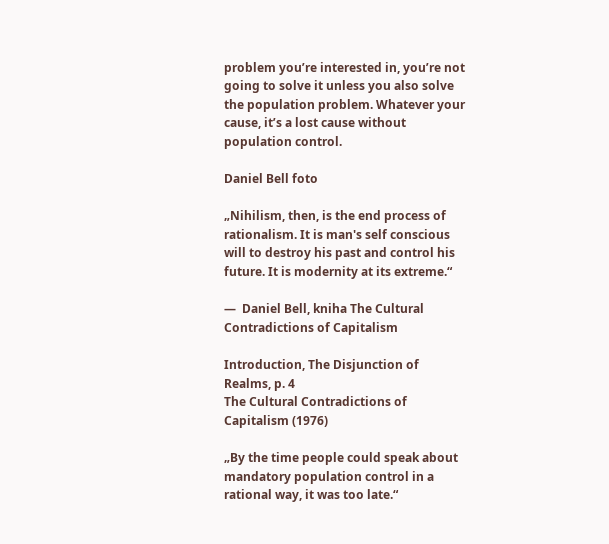problem you’re interested in, you’re not going to solve it unless you also solve the population problem. Whatever your cause, it’s a lost cause without population control.

Daniel Bell foto

„Nihilism, then, is the end process of rationalism. It is man's self conscious will to destroy his past and control his future. It is modernity at its extreme.“

—  Daniel Bell, kniha The Cultural Contradictions of Capitalism

Introduction, The Disjunction of Realms, p. 4
The Cultural Contradictions of Capitalism (1976)

„By the time people could speak about mandatory population control in a rational way, it was too late.“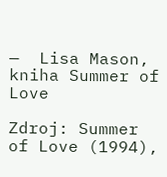—  Lisa Mason, kniha Summer of Love

Zdroj: Summer of Love (1994),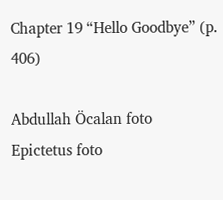Chapter 19 “Hello Goodbye” (p. 406)

Abdullah Öcalan foto
Epictetus foto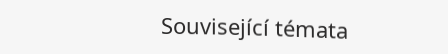Související témata